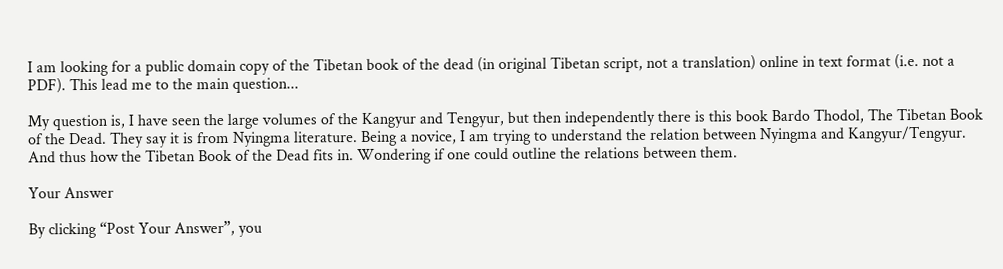I am looking for a public domain copy of the Tibetan book of the dead (in original Tibetan script, not a translation) online in text format (i.e. not a PDF). This lead me to the main question...

My question is, I have seen the large volumes of the Kangyur and Tengyur, but then independently there is this book Bardo Thodol, The Tibetan Book of the Dead. They say it is from Nyingma literature. Being a novice, I am trying to understand the relation between Nyingma and Kangyur/Tengyur. And thus how the Tibetan Book of the Dead fits in. Wondering if one could outline the relations between them.

Your Answer

By clicking “Post Your Answer”, you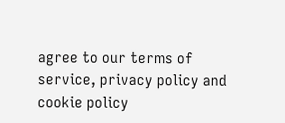agree to our terms of service, privacy policy and cookie policy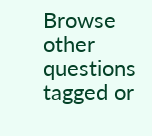Browse other questions tagged or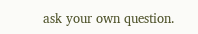ask your own question.